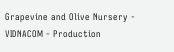Grapevine and Olive Nursery - VIDNACOM - Production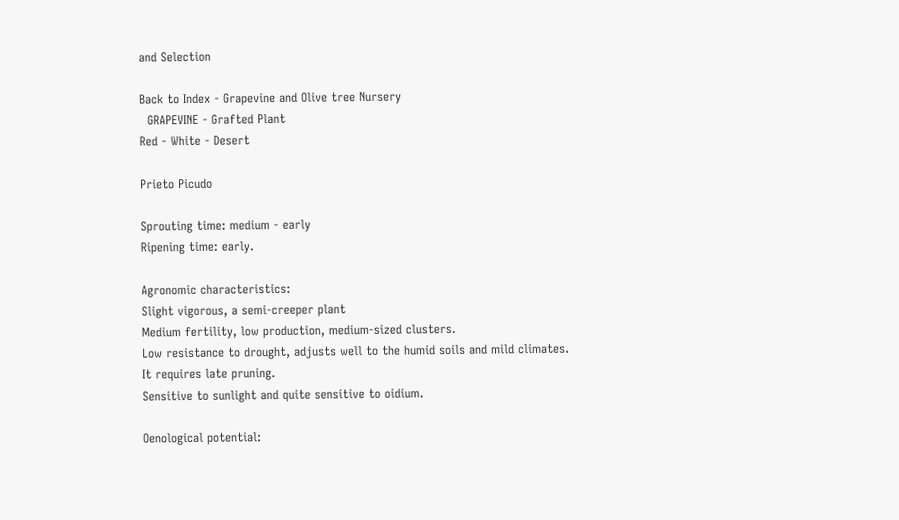and Selection

Back to Index - Grapevine and Olive tree Nursery
  GRAPEVINE - Grafted Plant
Red - White - Desert

Prieto Picudo

Sprouting time: medium - early
Ripening time: early.

Agronomic characteristics:
Slight vigorous, a semi-creeper plant
Medium fertility, low production, medium-sized clusters.
Low resistance to drought, adjusts well to the humid soils and mild climates.
It requires late pruning.
Sensitive to sunlight and quite sensitive to oidium.

Oenological potential: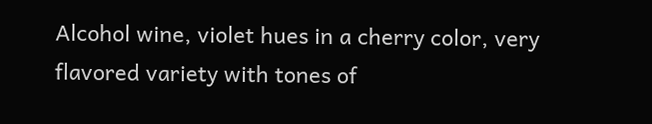Alcohol wine, violet hues in a cherry color, very flavored variety with tones of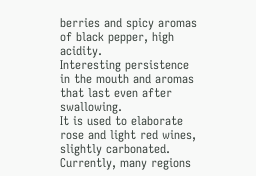berries and spicy aromas of black pepper, high acidity.
Interesting persistence in the mouth and aromas that last even after swallowing.
It is used to elaborate rose and light red wines, slightly carbonated. Currently, many regions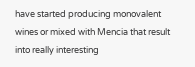have started producing monovalent wines or mixed with Mencia that result into really interesting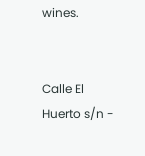wines.


Calle El Huerto s/n -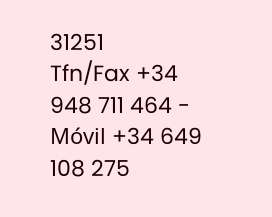31251
Tfn/Fax +34 948 711 464 - Móvil +34 649 108 275